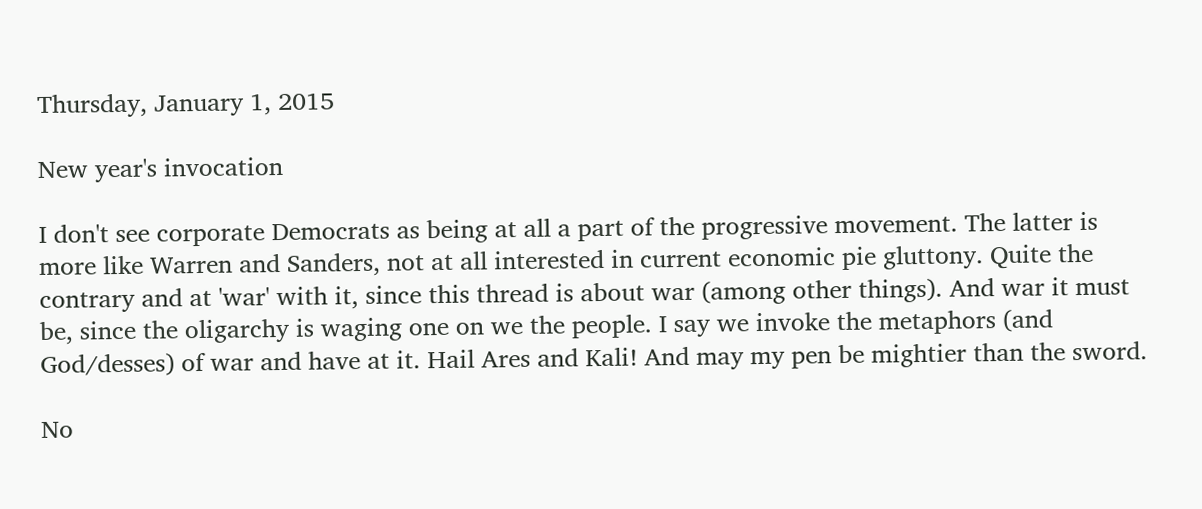Thursday, January 1, 2015

New year's invocation

I don't see corporate Democrats as being at all a part of the progressive movement. The latter is more like Warren and Sanders, not at all interested in current economic pie gluttony. Quite the contrary and at 'war' with it, since this thread is about war (among other things). And war it must be, since the oligarchy is waging one on we the people. I say we invoke the metaphors (and God/desses) of war and have at it. Hail Ares and Kali! And may my pen be mightier than the sword.

No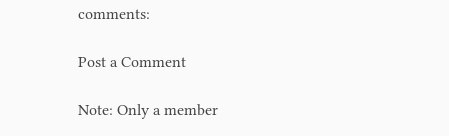comments:

Post a Comment

Note: Only a member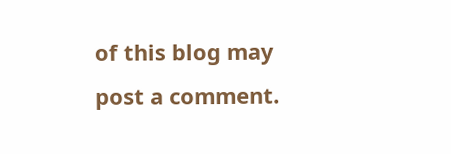of this blog may post a comment.